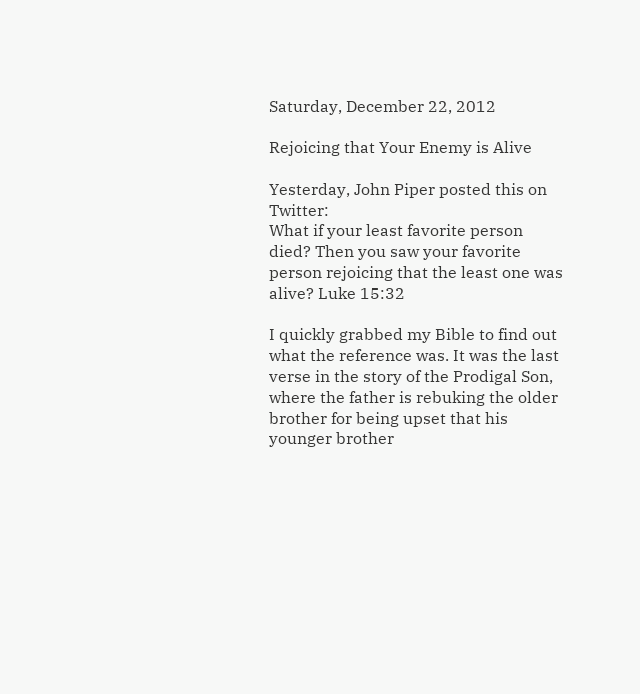Saturday, December 22, 2012

Rejoicing that Your Enemy is Alive

Yesterday, John Piper posted this on Twitter:
What if your least favorite person died? Then you saw your favorite person rejoicing that the least one was alive? Luke 15:32

I quickly grabbed my Bible to find out what the reference was. It was the last verse in the story of the Prodigal Son, where the father is rebuking the older brother for being upset that his younger brother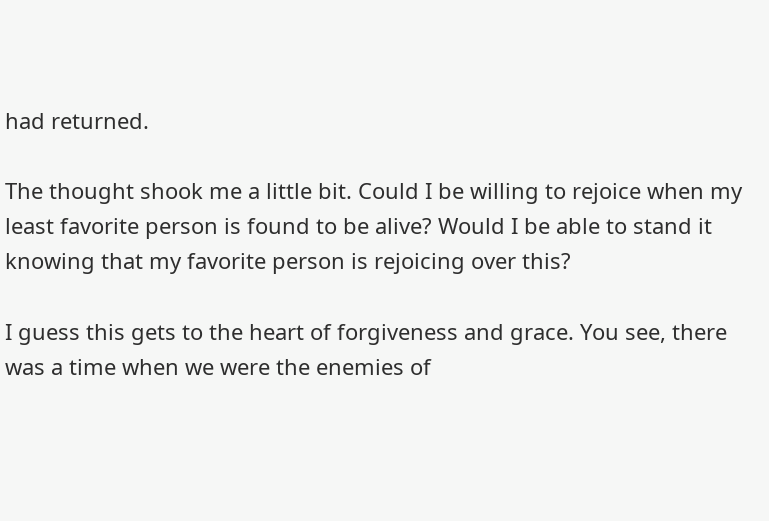had returned.

The thought shook me a little bit. Could I be willing to rejoice when my least favorite person is found to be alive? Would I be able to stand it knowing that my favorite person is rejoicing over this?

I guess this gets to the heart of forgiveness and grace. You see, there was a time when we were the enemies of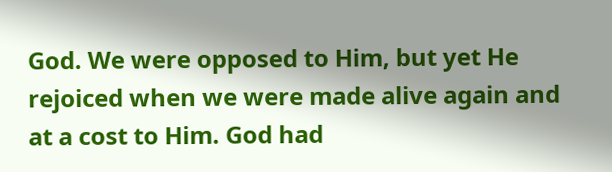God. We were opposed to Him, but yet He rejoiced when we were made alive again and at a cost to Him. God had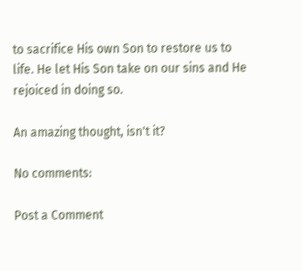to sacrifice His own Son to restore us to life. He let His Son take on our sins and He rejoiced in doing so.

An amazing thought, isn't it?

No comments:

Post a Comment